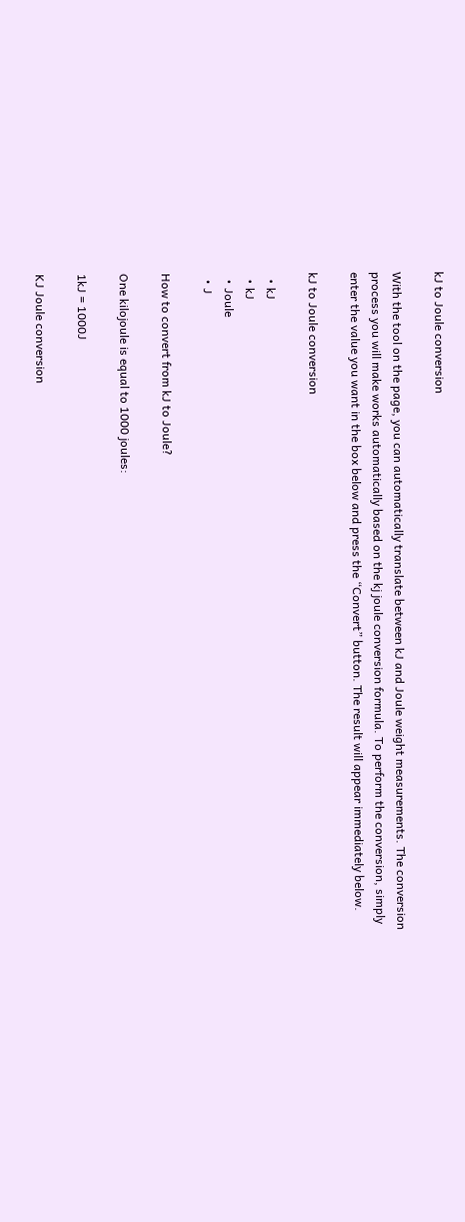kJ to Joule conversion

With the tool on the page, you can automatically translate between kJ and Joule weight measurements. The conversion process you will make works automatically based on the kj joule conversion formula. To perform the conversion, simply enter the value you want in the box below and press the “Convert” button. The result will appear immediately below.

kJ to Joule conversion

  • kJ
  • kJ
  • Joule
  • J

How to convert from kJ to Joule?

One kilojoule is equal to 1000 joules:

1kJ = 1000J

KJ Joule conversion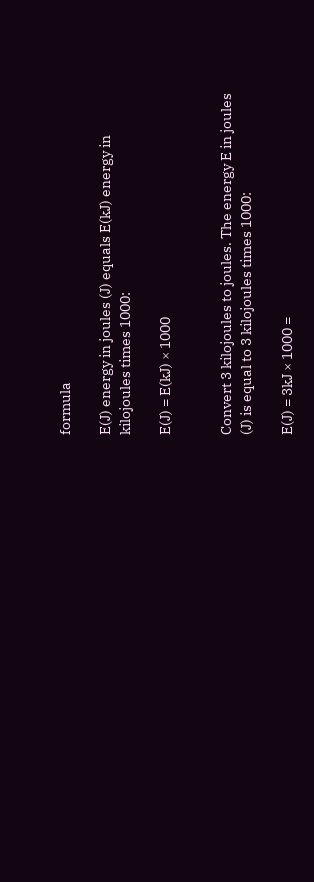formula

E(J) energy in joules (J) equals E(kJ) energy in kilojoules times 1000:

E(J) = E(kJ) × 1000


Convert 3 kilojoules to joules. The energy E in joules (J) is equal to 3 kilojoules times 1000:

E(J) = 3kJ × 1000 =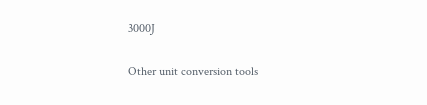3000J

Other unit conversion tools